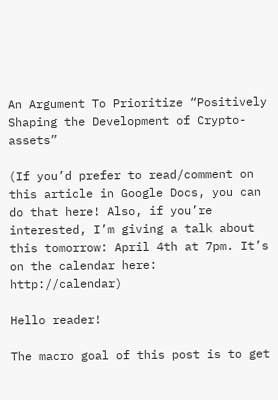An Argument To Prioritize “Positively Shaping the Development of Crypto-assets”

(If you’d prefer to read/comment on this article in Google Docs, you can do that here! Also, if you’re interested, I’m giving a talk about this tomorrow: April 4th at 7pm. It’s on the calendar here: http://calendar)

Hello reader!

The macro goal of this post is to get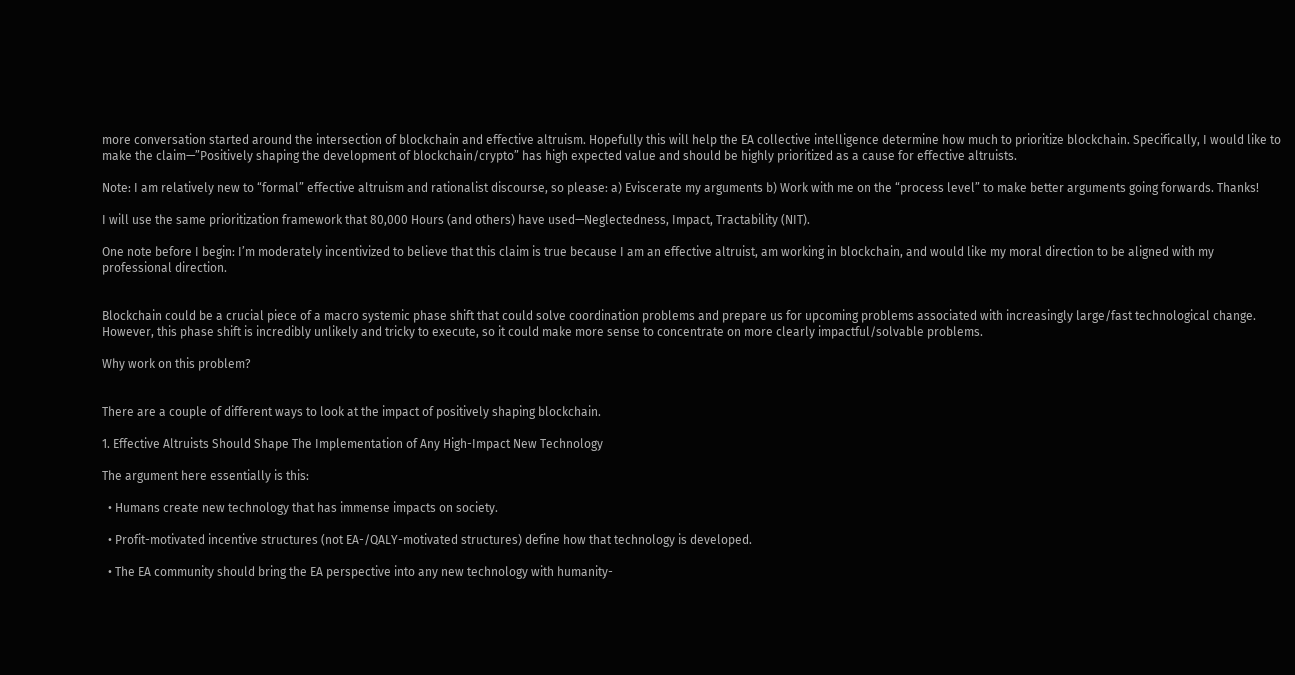more conversation started around the intersection of blockchain and effective altruism. Hopefully this will help the EA collective intelligence determine how much to prioritize blockchain. Specifically, I would like to make the claim—”Positively shaping the development of blockchain/crypto” has high expected value and should be highly prioritized as a cause for effective altruists.

Note: I am relatively new to “formal” effective altruism and rationalist discourse, so please: a) Eviscerate my arguments b) Work with me on the “process level” to make better arguments going forwards. Thanks!

I will use the same prioritization framework that 80,000 Hours (and others) have used—Neglectedness, Impact, Tractability (NIT).

One note before I begin: I’m moderately incentivized to believe that this claim is true because I am an effective altruist, am working in blockchain, and would like my moral direction to be aligned with my professional direction.


Blockchain could be a crucial piece of a macro systemic phase shift that could solve coordination problems and prepare us for upcoming problems associated with increasingly large/fast technological change. However, this phase shift is incredibly unlikely and tricky to execute, so it could make more sense to concentrate on more clearly impactful/solvable problems.

Why work on this problem?


There are a couple of different ways to look at the impact of positively shaping blockchain.

1. Effective Altruists Should Shape The Implementation of Any High-Impact New Technology

The argument here essentially is this:

  • Humans create new technology that has immense impacts on society.

  • Profit-motivated incentive structures (not EA-/QALY-motivated structures) define how that technology is developed.

  • The EA community should bring the EA perspective into any new technology with humanity-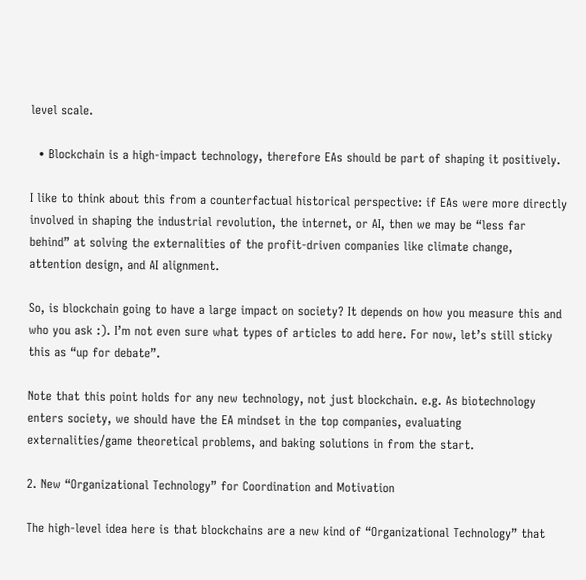level scale.

  • Blockchain is a high-impact technology, therefore EAs should be part of shaping it positively.

I like to think about this from a counterfactual historical perspective: if EAs were more directly involved in shaping the industrial revolution, the internet, or AI, then we may be “less far behind” at solving the externalities of the profit-driven companies like climate change, attention design, and AI alignment.

So, is blockchain going to have a large impact on society? It depends on how you measure this and who you ask :). I’m not even sure what types of articles to add here. For now, let’s still sticky this as “up for debate”.

Note that this point holds for any new technology, not just blockchain. e.g. As biotechnology enters society, we should have the EA mindset in the top companies, evaluating externalities/game theoretical problems, and baking solutions in from the start.

2. New “Organizational Technology” for Coordination and Motivation

The high-level idea here is that blockchains are a new kind of “Organizational Technology” that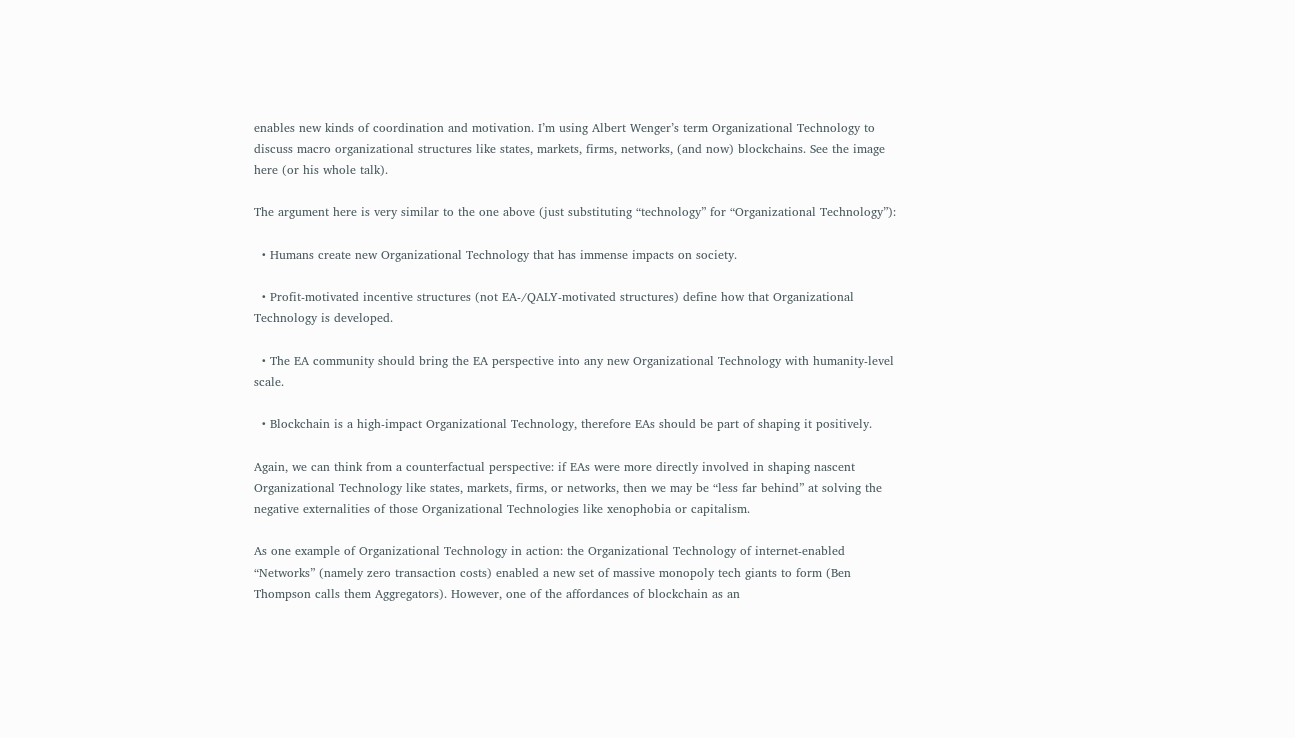enables new kinds of coordination and motivation. I’m using Albert Wenger’s term Organizational Technology to discuss macro organizational structures like states, markets, firms, networks, (and now) blockchains. See the image here (or his whole talk).

The argument here is very similar to the one above (just substituting “technology” for “Organizational Technology”):

  • Humans create new Organizational Technology that has immense impacts on society.

  • Profit-motivated incentive structures (not EA-/QALY-motivated structures) define how that Organizational Technology is developed.

  • The EA community should bring the EA perspective into any new Organizational Technology with humanity-level scale.

  • Blockchain is a high-impact Organizational Technology, therefore EAs should be part of shaping it positively.

Again, we can think from a counterfactual perspective: if EAs were more directly involved in shaping nascent Organizational Technology like states, markets, firms, or networks, then we may be “less far behind” at solving the negative externalities of those Organizational Technologies like xenophobia or capitalism.

As one example of Organizational Technology in action: the Organizational Technology of internet-enabled “Networks” (namely zero transaction costs) enabled a new set of massive monopoly tech giants to form (Ben Thompson calls them Aggregators). However, one of the affordances of blockchain as an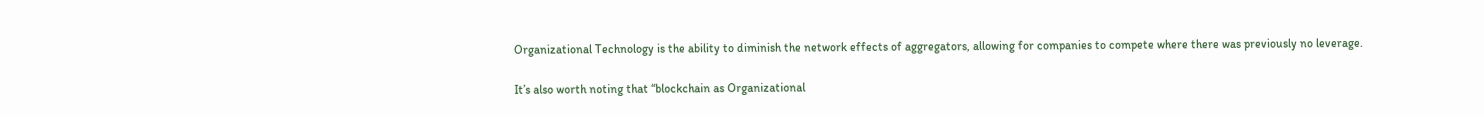Organizational Technology is the ability to diminish the network effects of aggregators, allowing for companies to compete where there was previously no leverage.

It’s also worth noting that “blockchain as Organizational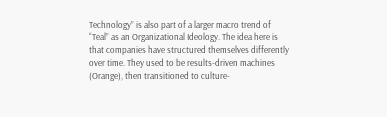Technology” is also part of a larger macro trend of “Teal” as an Organizational Ideology. The idea here is that companies have structured themselves differently over time. They used to be results-driven machines (Orange), then transitioned to culture-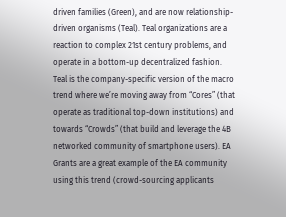driven families (Green), and are now relationship-driven organisms (Teal). Teal organizations are a reaction to complex 21st century problems, and operate in a bottom-up decentralized fashion. Teal is the company-specific version of the macro trend where we’re moving away from “Cores” (that operate as traditional top-down institutions) and towards “Crowds” (that build and leverage the 4B networked community of smartphone users). EA Grants are a great example of the EA community using this trend (crowd-sourcing applicants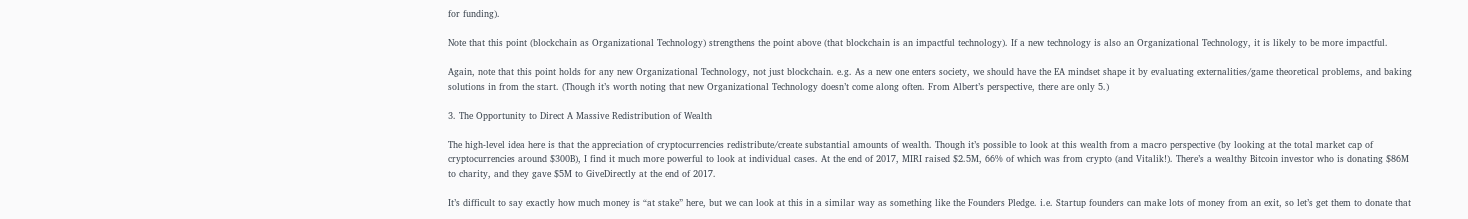for funding).

Note that this point (blockchain as Organizational Technology) strengthens the point above (that blockchain is an impactful technology). If a new technology is also an Organizational Technology, it is likely to be more impactful.

Again, note that this point holds for any new Organizational Technology, not just blockchain. e.g. As a new one enters society, we should have the EA mindset shape it by evaluating externalities/game theoretical problems, and baking solutions in from the start. (Though it’s worth noting that new Organizational Technology doesn’t come along often. From Albert’s perspective, there are only 5.)

3. The Opportunity to Direct A Massive Redistribution of Wealth

The high-level idea here is that the appreciation of cryptocurrencies redistribute/create substantial amounts of wealth. Though it’s possible to look at this wealth from a macro perspective (by looking at the total market cap of cryptocurrencies around $300B), I find it much more powerful to look at individual cases. At the end of 2017, MIRI raised $2.5M, 66% of which was from crypto (and Vitalik!). There’s a wealthy Bitcoin investor who is donating $86M to charity, and they gave $5M to GiveDirectly at the end of 2017.

It’s difficult to say exactly how much money is “at stake” here, but we can look at this in a similar way as something like the Founders Pledge. i.e. Startup founders can make lots of money from an exit, so let’s get them to donate that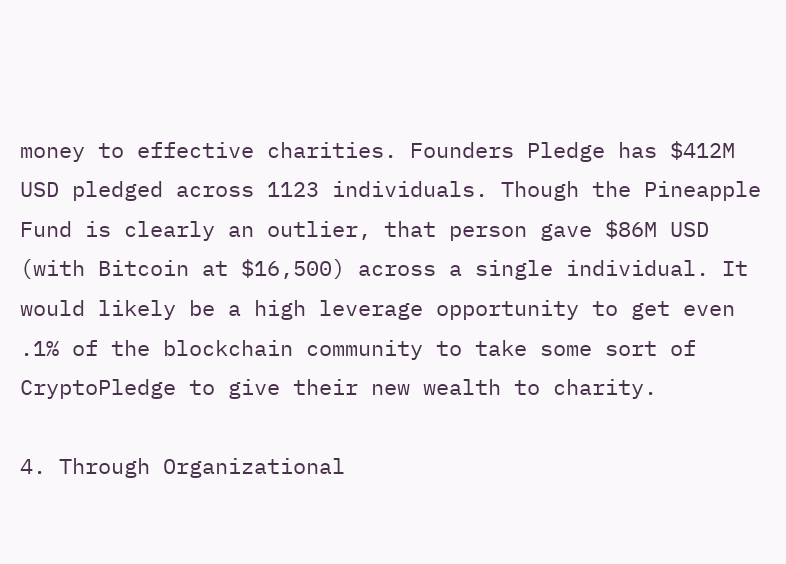money to effective charities. Founders Pledge has $412M USD pledged across 1123 individuals. Though the Pineapple Fund is clearly an outlier, that person gave $86M USD (with Bitcoin at $16,500) across a single individual. It would likely be a high leverage opportunity to get even .1% of the blockchain community to take some sort of CryptoPledge to give their new wealth to charity.

4. Through Organizational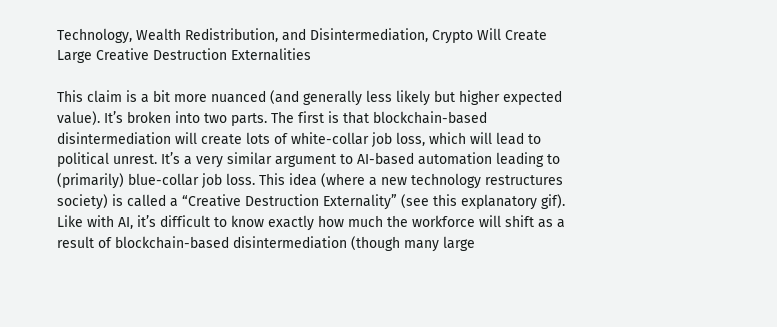Technology, Wealth Redistribution, and Disintermediation, Crypto Will Create Large Creative Destruction Externalities

This claim is a bit more nuanced (and generally less likely but higher expected value). It’s broken into two parts. The first is that blockchain-based disintermediation will create lots of white-collar job loss, which will lead to political unrest. It’s a very similar argument to AI-based automation leading to (primarily) blue-collar job loss. This idea (where a new technology restructures society) is called a “Creative Destruction Externality” (see this explanatory gif). Like with AI, it’s difficult to know exactly how much the workforce will shift as a result of blockchain-based disintermediation (though many large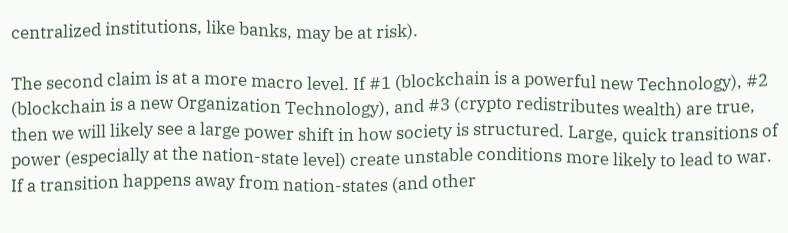centralized institutions, like banks, may be at risk).

The second claim is at a more macro level. If #1 (blockchain is a powerful new Technology), #2 (blockchain is a new Organization Technology), and #3 (crypto redistributes wealth) are true, then we will likely see a large power shift in how society is structured. Large, quick transitions of power (especially at the nation-state level) create unstable conditions more likely to lead to war. If a transition happens away from nation-states (and other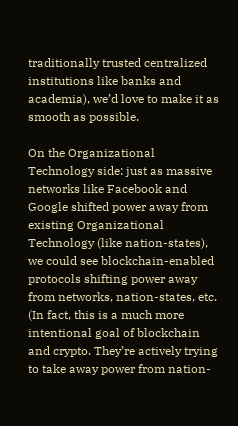traditionally trusted centralized institutions like banks and academia), we’d love to make it as smooth as possible.

On the Organizational Technology side: just as massive networks like Facebook and Google shifted power away from existing Organizational Technology (like nation-states), we could see blockchain-enabled protocols shifting power away from networks, nation-states, etc. (In fact, this is a much more intentional goal of blockchain and crypto. They’re actively trying to take away power from nation-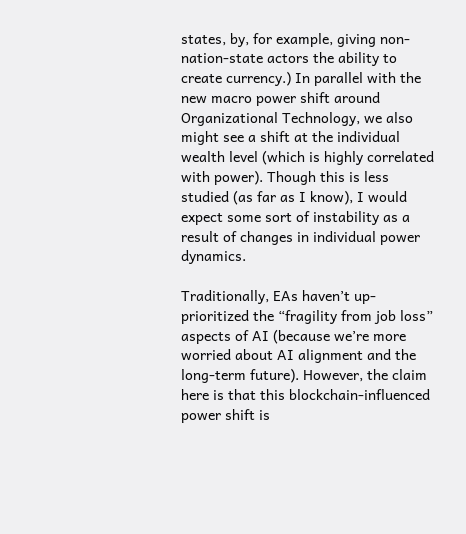states, by, for example, giving non-nation-state actors the ability to create currency.) In parallel with the new macro power shift around Organizational Technology, we also might see a shift at the individual wealth level (which is highly correlated with power). Though this is less studied (as far as I know), I would expect some sort of instability as a result of changes in individual power dynamics.

Traditionally, EAs haven’t up-prioritized the “fragility from job loss” aspects of AI (because we’re more worried about AI alignment and the long-term future). However, the claim here is that this blockchain-influenced power shift is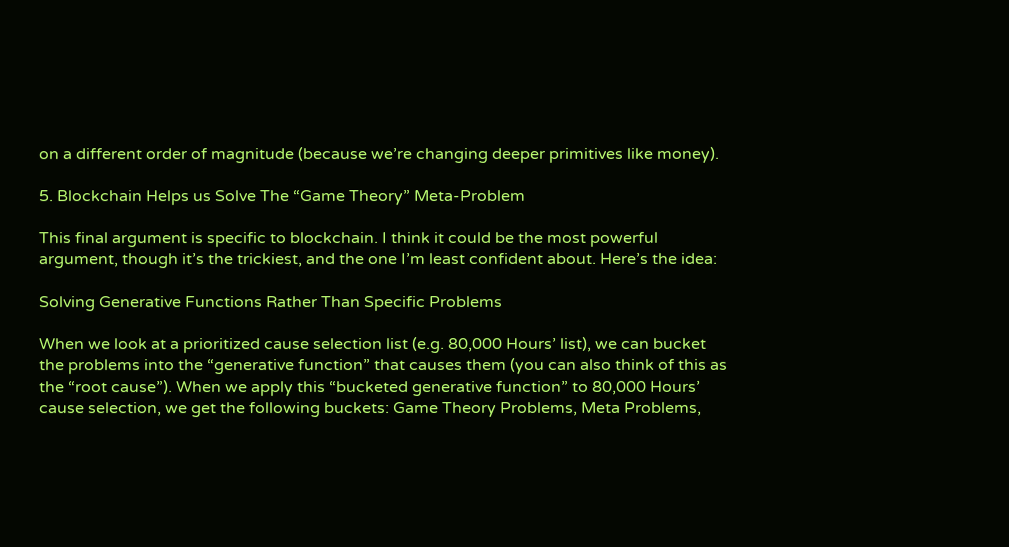on a different order of magnitude (because we’re changing deeper primitives like money).

5. Blockchain Helps us Solve The “Game Theory” Meta-Problem

This final argument is specific to blockchain. I think it could be the most powerful argument, though it’s the trickiest, and the one I’m least confident about. Here’s the idea:

Solving Generative Functions Rather Than Specific Problems

When we look at a prioritized cause selection list (e.g. 80,000 Hours’ list), we can bucket the problems into the “generative function” that causes them (you can also think of this as the “root cause”). When we apply this “bucketed generative function” to 80,000 Hours’ cause selection, we get the following buckets: Game Theory Problems, Meta Problems,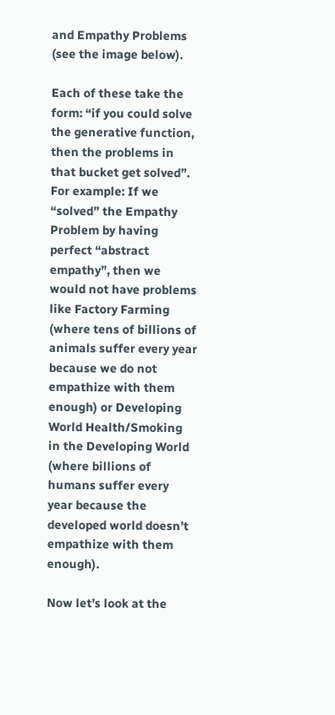and Empathy Problems (see the image below).

Each of these take the form: “if you could solve the generative function, then the problems in that bucket get solved”. For example: If we “solved” the Empathy Problem by having perfect “abstract empathy”, then we would not have problems like Factory Farming (where tens of billions of animals suffer every year because we do not empathize with them enough) or Developing World Health/Smoking in the Developing World (where billions of humans suffer every year because the developed world doesn’t empathize with them enough).

Now let’s look at the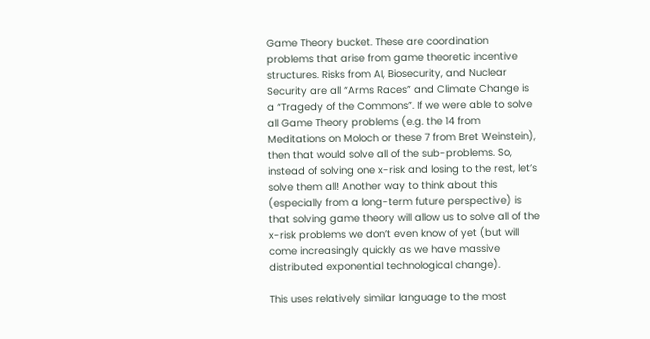Game Theory bucket. These are coordination problems that arise from game theoretic incentive structures. Risks from AI, Biosecurity, and Nuclear Security are all “Arms Races” and Climate Change is a “Tragedy of the Commons”. If we were able to solve all Game Theory problems (e.g. the 14 from Meditations on Moloch or these 7 from Bret Weinstein), then that would solve all of the sub-problems. So, instead of solving one x-risk and losing to the rest, let’s solve them all! Another way to think about this (especially from a long-term future perspective) is that solving game theory will allow us to solve all of the x-risk problems we don’t even know of yet (but will come increasingly quickly as we have massive distributed exponential technological change).

This uses relatively similar language to the most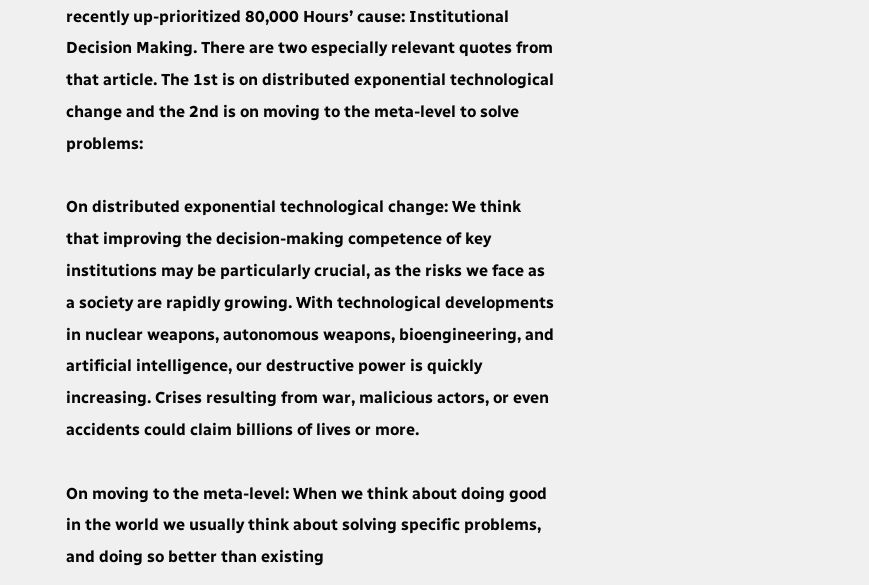recently up-prioritized 80,000 Hours’ cause: Institutional Decision Making. There are two especially relevant quotes from that article. The 1st is on distributed exponential technological change and the 2nd is on moving to the meta-level to solve problems:

On distributed exponential technological change: We think that improving the decision-making competence of key institutions may be particularly crucial, as the risks we face as a society are rapidly growing. With technological developments in nuclear weapons, autonomous weapons, bioengineering, and artificial intelligence, our destructive power is quickly increasing. Crises resulting from war, malicious actors, or even accidents could claim billions of lives or more.

On moving to the meta-level: When we think about doing good in the world we usually think about solving specific problems, and doing so better than existing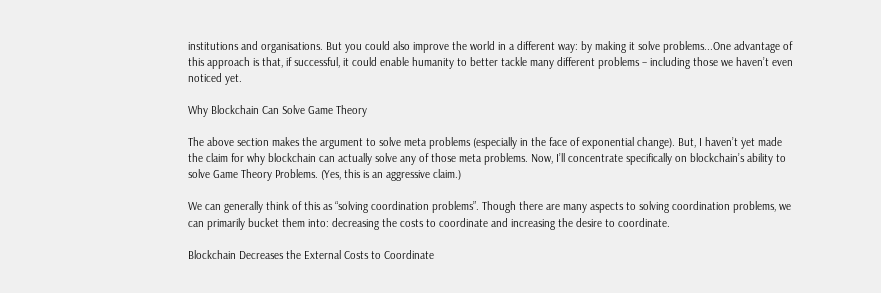institutions and organisations. But you could also improve the world in a different way: by making it solve problems...One advantage of this approach is that, if successful, it could enable humanity to better tackle many different problems – including those we haven’t even noticed yet.

Why Blockchain Can Solve Game Theory

The above section makes the argument to solve meta problems (especially in the face of exponential change). But, I haven’t yet made the claim for why blockchain can actually solve any of those meta problems. Now, I’ll concentrate specifically on blockchain’s ability to solve Game Theory Problems. (Yes, this is an aggressive claim.)

We can generally think of this as “solving coordination problems”. Though there are many aspects to solving coordination problems, we can primarily bucket them into: decreasing the costs to coordinate and increasing the desire to coordinate.

Blockchain Decreases the External Costs to Coordinate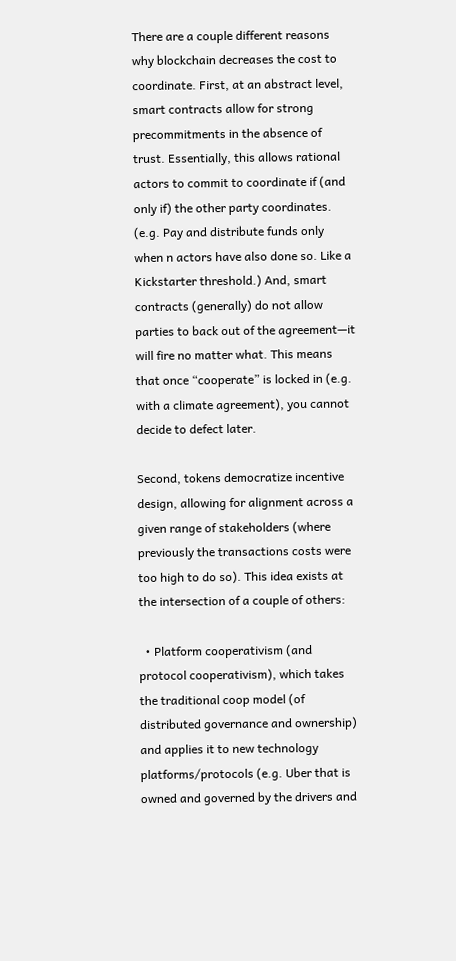There are a couple different reasons why blockchain decreases the cost to coordinate. First, at an abstract level, smart contracts allow for strong precommitments in the absence of trust. Essentially, this allows rational actors to commit to coordinate if (and only if) the other party coordinates. (e.g. Pay and distribute funds only when n actors have also done so. Like a Kickstarter threshold.) And, smart contracts (generally) do not allow parties to back out of the agreement—it will fire no matter what. This means that once “cooperate” is locked in (e.g. with a climate agreement), you cannot decide to defect later.

Second, tokens democratize incentive design, allowing for alignment across a given range of stakeholders (where previously the transactions costs were too high to do so). This idea exists at the intersection of a couple of others:

  • Platform cooperativism (and protocol cooperativism), which takes the traditional coop model (of distributed governance and ownership) and applies it to new technology platforms/protocols (e.g. Uber that is owned and governed by the drivers and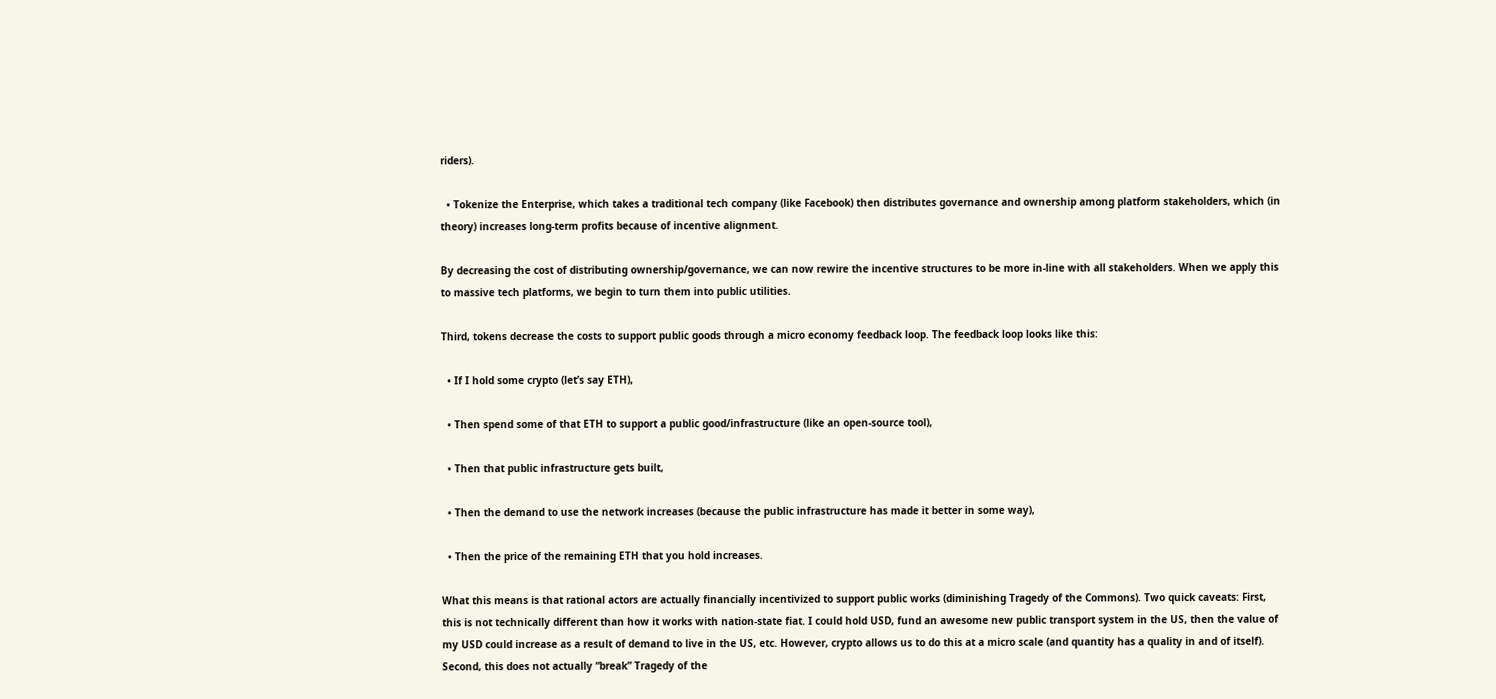riders).

  • Tokenize the Enterprise, which takes a traditional tech company (like Facebook) then distributes governance and ownership among platform stakeholders, which (in theory) increases long-term profits because of incentive alignment.

By decreasing the cost of distributing ownership/governance, we can now rewire the incentive structures to be more in-line with all stakeholders. When we apply this to massive tech platforms, we begin to turn them into public utilities.

Third, tokens decrease the costs to support public goods through a micro economy feedback loop. The feedback loop looks like this:

  • If I hold some crypto (let’s say ETH),

  • Then spend some of that ETH to support a public good/infrastructure (like an open-source tool),

  • Then that public infrastructure gets built,

  • Then the demand to use the network increases (because the public infrastructure has made it better in some way),

  • Then the price of the remaining ETH that you hold increases.

What this means is that rational actors are actually financially incentivized to support public works (diminishing Tragedy of the Commons). Two quick caveats: First, this is not technically different than how it works with nation-state fiat. I could hold USD, fund an awesome new public transport system in the US, then the value of my USD could increase as a result of demand to live in the US, etc. However, crypto allows us to do this at a micro scale (and quantity has a quality in and of itself). Second, this does not actually “break” Tragedy of the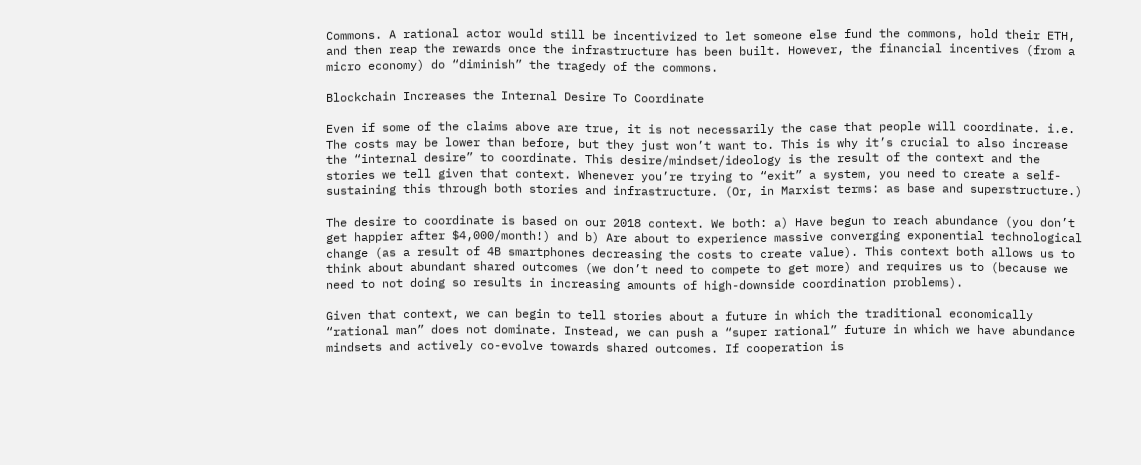Commons. A rational actor would still be incentivized to let someone else fund the commons, hold their ETH, and then reap the rewards once the infrastructure has been built. However, the financial incentives (from a micro economy) do “diminish” the tragedy of the commons.

Blockchain Increases the Internal Desire To Coordinate

Even if some of the claims above are true, it is not necessarily the case that people will coordinate. i.e. The costs may be lower than before, but they just won’t want to. This is why it’s crucial to also increase the “internal desire” to coordinate. This desire/mindset/ideology is the result of the context and the stories we tell given that context. Whenever you’re trying to “exit” a system, you need to create a self-sustaining this through both stories and infrastructure. (Or, in Marxist terms: as base and superstructure.)

The desire to coordinate is based on our 2018 context. We both: a) Have begun to reach abundance (you don’t get happier after $4,000/month!) and b) Are about to experience massive converging exponential technological change (as a result of 4B smartphones decreasing the costs to create value). This context both allows us to think about abundant shared outcomes (we don’t need to compete to get more) and requires us to (because we need to not doing so results in increasing amounts of high-downside coordination problems).

Given that context, we can begin to tell stories about a future in which the traditional economically “rational man” does not dominate. Instead, we can push a “super rational” future in which we have abundance mindsets and actively co-evolve towards shared outcomes. If cooperation is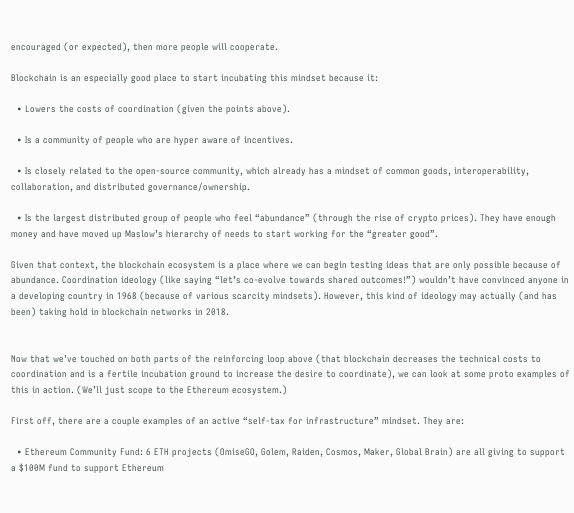encouraged (or expected), then more people will cooperate.

Blockchain is an especially good place to start incubating this mindset because it:

  • Lowers the costs of coordination (given the points above).

  • Is a community of people who are hyper aware of incentives.

  • Is closely related to the open-source community, which already has a mindset of common goods, interoperability, collaboration, and distributed governance/ownership.

  • Is the largest distributed group of people who feel “abundance” (through the rise of crypto prices). They have enough money and have moved up Maslow’s hierarchy of needs to start working for the “greater good”.

Given that context, the blockchain ecosystem is a place where we can begin testing ideas that are only possible because of abundance. Coordination ideology (like saying “let’s co-evolve towards shared outcomes!”) wouldn’t have convinced anyone in a developing country in 1968 (because of various scarcity mindsets). However, this kind of ideology may actually (and has been) taking hold in blockchain networks in 2018.


Now that we’ve touched on both parts of the reinforcing loop above (that blockchain decreases the technical costs to coordination and is a fertile incubation ground to increase the desire to coordinate), we can look at some proto examples of this in action. (We’ll just scope to the Ethereum ecosystem.)

First off, there are a couple examples of an active “self-tax for infrastructure” mindset. They are:

  • Ethereum Community Fund: 6 ETH projects (OmiseGO, Golem, Raiden, Cosmos, Maker, Global Brain) are all giving to support a $100M fund to support Ethereum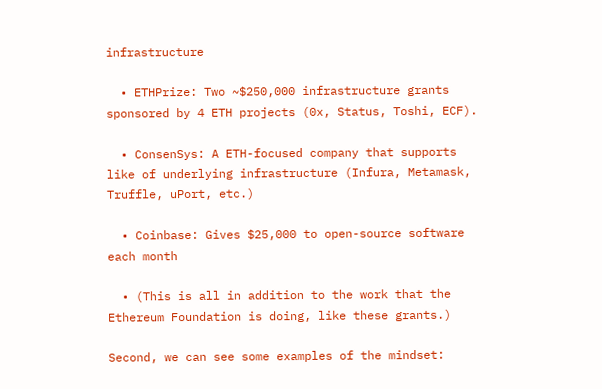infrastructure

  • ETHPrize: Two ~$250,000 infrastructure grants sponsored by 4 ETH projects (0x, Status, Toshi, ECF).

  • ConsenSys: A ETH-focused company that supports like of underlying infrastructure (Infura, Metamask, Truffle, uPort, etc.)

  • Coinbase: Gives $25,000 to open-source software each month

  • (This is all in addition to the work that the Ethereum Foundation is doing, like these grants.)

Second, we can see some examples of the mindset: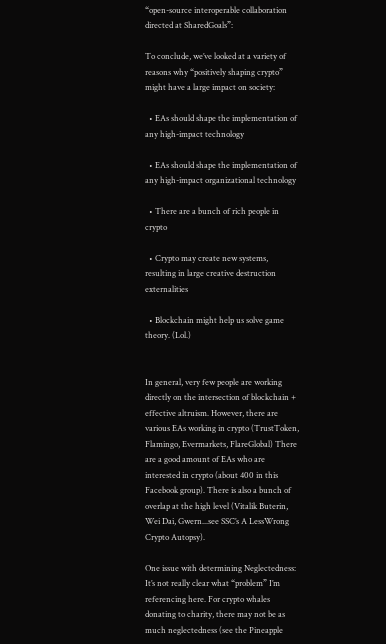“open-source interoperable collaboration directed at SharedGoals”:

To conclude, we’ve looked at a variety of reasons why “positively shaping crypto” might have a large impact on society:

  • EAs should shape the implementation of any high-impact technology

  • EAs should shape the implementation of any high-impact organizational technology

  • There are a bunch of rich people in crypto

  • Crypto may create new systems, resulting in large creative destruction externalities

  • Blockchain might help us solve game theory. (Lol.)


In general, very few people are working directly on the intersection of blockchain + effective altruism. However, there are various EAs working in crypto (TrustToken, Flamingo, Evermarkets, FlareGlobal) There are a good amount of EAs who are interested in crypto (about 400 in this Facebook group). There is also a bunch of overlap at the high level (Vitalik Buterin, Wei Dai, Gwern...see SSC’s A LessWrong Crypto Autopsy).

One issue with determining Neglectedness: It’s not really clear what “problem” I’m referencing here. For crypto whales donating to charity, there may not be as much neglectedness (see the Pineapple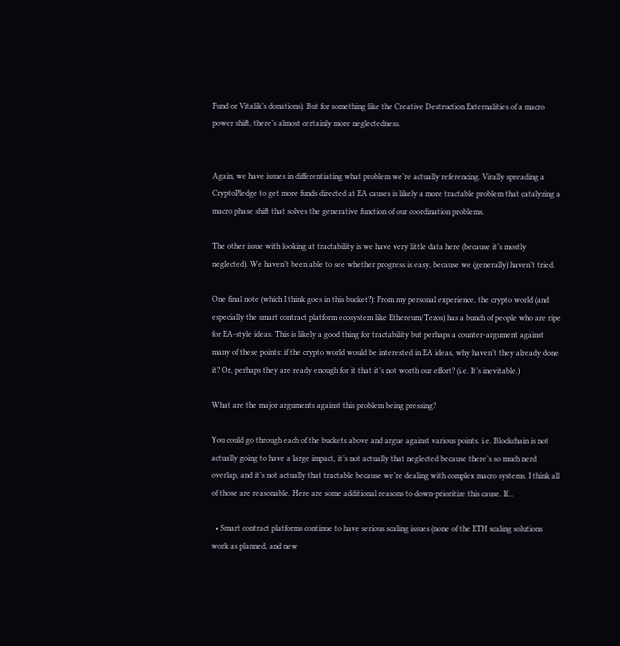Fund or Vitalik’s donations). But for something like the Creative Destruction Externalities of a macro power shift, there’s almost certainly more neglectedness.


Again, we have issues in differentiating what problem we’re actually referencing. Virally spreading a CryptoPledge to get more funds directed at EA causes is likely a more tractable problem that catalyzing a macro phase shift that solves the generative function of our coordination problems.

The other issue with looking at tractability is we have very little data here (because it’s mostly neglected). We haven’t been able to see whether progress is easy, because we (generally) haven’t tried.

One final note (which I think goes in this bucket?): From my personal experience, the crypto world (and especially the smart contract platform ecosystem like Ethereum/Tezos) has a bunch of people who are ripe for EA-style ideas. This is likely a good thing for tractability but perhaps a counter-argument against many of these points: if the crypto world would be interested in EA ideas, why haven’t they already done it? Or, perhaps they are ready enough for it that it’s not worth our effort? (i.e. It’s inevitable.)

What are the major arguments against this problem being pressing?

You could go through each of the buckets above and argue against various points. i.e. Blockchain is not actually going to have a large impact, it’s not actually that neglected because there’s so much nerd overlap, and it’s not actually that tractable because we’re dealing with complex macro systems. I think all of those are reasonable. Here are some additional reasons to down-prioritize this cause. If...

  • Smart contract platforms continue to have serious scaling issues (none of the ETH scaling solutions work as planned, and new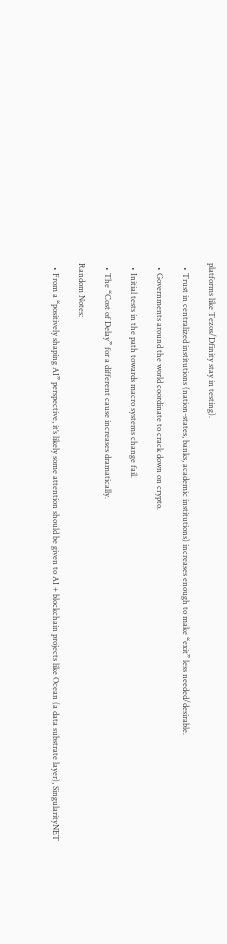platforms like Tezos/Dfinity stay in testing).

  • Trust in centralized institutions (nation-states, banks, academic institutions) increases enough to make “exit” less needed/desirable.

  • Governments around the world coordinate to crack down on crypto.

  • Initial tests in the path towards macro systems change fail.

  • The “Cost of Delay” for a different cause increases dramatically.

Random Notes:

  • From a “positively shaping AI” perspective, it’s likely some attention should be given to AI + blockchain projects like Ocean (a data substrate layer), SingularityNET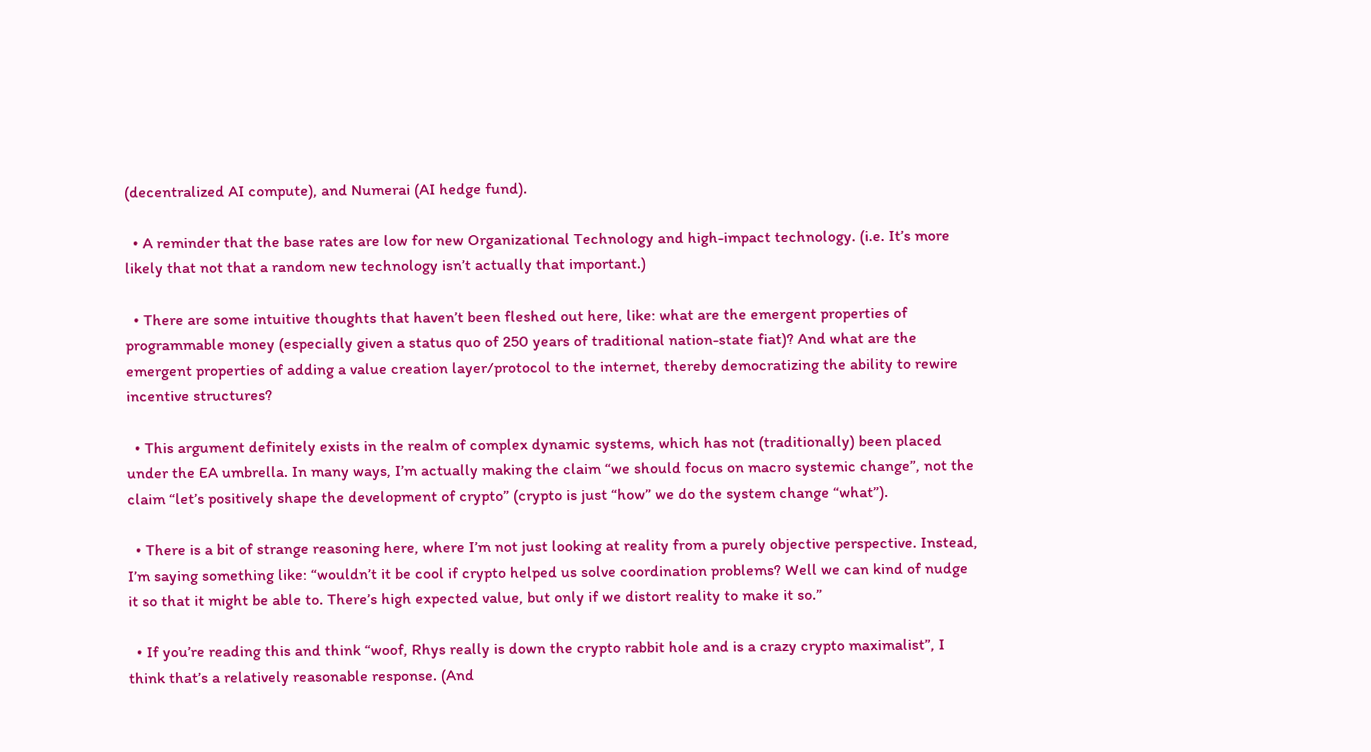(decentralized AI compute), and Numerai (AI hedge fund).

  • A reminder that the base rates are low for new Organizational Technology and high-impact technology. (i.e. It’s more likely that not that a random new technology isn’t actually that important.)

  • There are some intuitive thoughts that haven’t been fleshed out here, like: what are the emergent properties of programmable money (especially given a status quo of 250 years of traditional nation-state fiat)? And what are the emergent properties of adding a value creation layer/protocol to the internet, thereby democratizing the ability to rewire incentive structures?

  • This argument definitely exists in the realm of complex dynamic systems, which has not (traditionally) been placed under the EA umbrella. In many ways, I’m actually making the claim “we should focus on macro systemic change”, not the claim “let’s positively shape the development of crypto” (crypto is just “how” we do the system change “what”).

  • There is a bit of strange reasoning here, where I’m not just looking at reality from a purely objective perspective. Instead, I’m saying something like: “wouldn’t it be cool if crypto helped us solve coordination problems? Well we can kind of nudge it so that it might be able to. There’s high expected value, but only if we distort reality to make it so.”

  • If you’re reading this and think “woof, Rhys really is down the crypto rabbit hole and is a crazy crypto maximalist”, I think that’s a relatively reasonable response. (And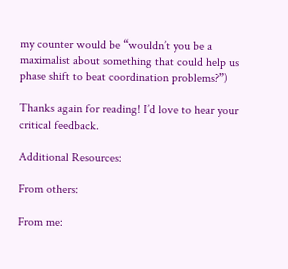my counter would be “wouldn’t you be a maximalist about something that could help us phase shift to beat coordination problems?”)

Thanks again for reading! I’d love to hear your critical feedback.

Additional Resources:

From others:

From me: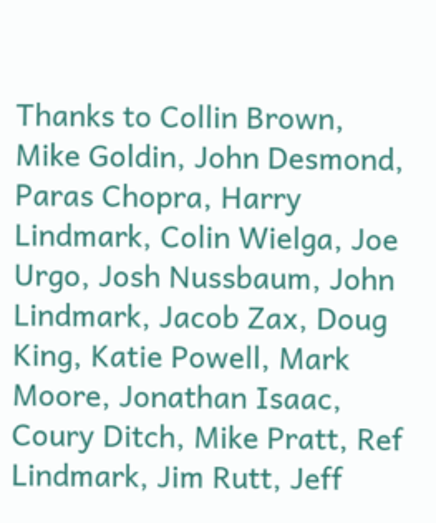Thanks to Collin Brown, Mike Goldin, John Desmond, Paras Chopra, Harry Lindmark, Colin Wielga, Joe Urgo, Josh Nussbaum, John Lindmark, Jacob Zax, Doug King, Katie Powell, Mark Moore, Jonathan Isaac, Coury Ditch, Mike Pratt, Ref Lindmark, Jim Rutt, Jeff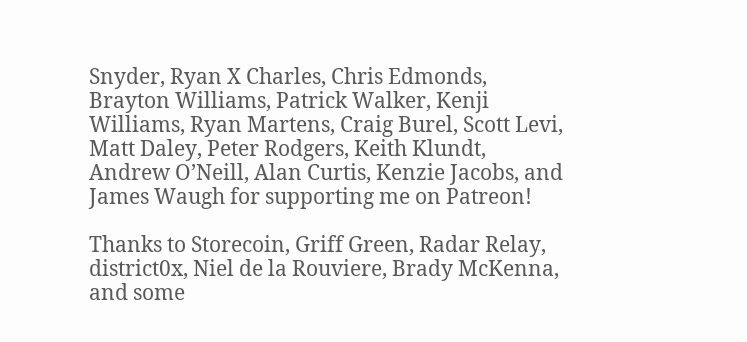Snyder, Ryan X Charles, Chris Edmonds, Brayton Williams, Patrick Walker, Kenji Williams, Ryan Martens, Craig Burel, Scott Levi, Matt Daley, Peter Rodgers, Keith Klundt, Andrew O’Neill, Alan Curtis, Kenzie Jacobs, and James Waugh for supporting me on Patreon!

Thanks to Storecoin, Griff Green, Radar Relay, district0x, Niel de la Rouviere, Brady McKenna, and some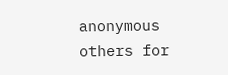anonymous others for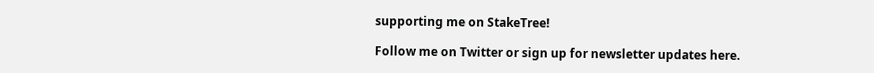supporting me on StakeTree!

Follow me on Twitter or sign up for newsletter updates here.